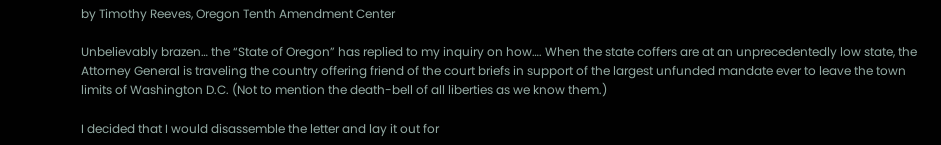by Timothy Reeves, Oregon Tenth Amendment Center

Unbelievably brazen… the “State of Oregon” has replied to my inquiry on how…. When the state coffers are at an unprecedentedly low state, the Attorney General is traveling the country offering friend of the court briefs in support of the largest unfunded mandate ever to leave the town limits of Washington D.C. (Not to mention the death-bell of all liberties as we know them.)

I decided that I would disassemble the letter and lay it out for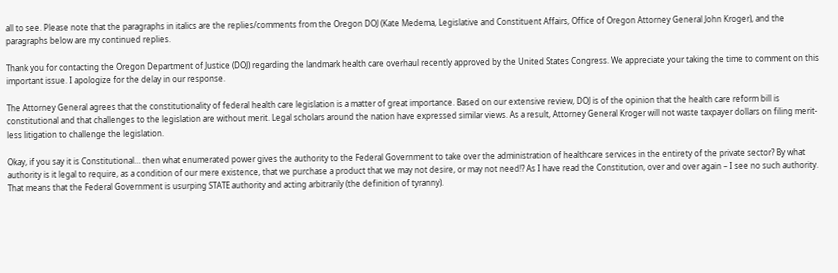all to see. Please note that the paragraphs in italics are the replies/comments from the Oregon DOJ (Kate Medema, Legislative and Constituent Affairs, Office of Oregon Attorney General John Kroger), and the paragraphs below are my continued replies.

Thank you for contacting the Oregon Department of Justice (DOJ) regarding the landmark health care overhaul recently approved by the United States Congress. We appreciate your taking the time to comment on this important issue. I apologize for the delay in our response.

The Attorney General agrees that the constitutionality of federal health care legislation is a matter of great importance. Based on our extensive review, DOJ is of the opinion that the health care reform bill is constitutional and that challenges to the legislation are without merit. Legal scholars around the nation have expressed similar views. As a result, Attorney General Kroger will not waste taxpayer dollars on filing merit-less litigation to challenge the legislation.

Okay, if you say it is Constitutional… then what enumerated power gives the authority to the Federal Government to take over the administration of healthcare services in the entirety of the private sector? By what authority is it legal to require, as a condition of our mere existence, that we purchase a product that we may not desire, or may not need!? As I have read the Constitution, over and over again – I see no such authority. That means that the Federal Government is usurping STATE authority and acting arbitrarily (the definition of tyranny).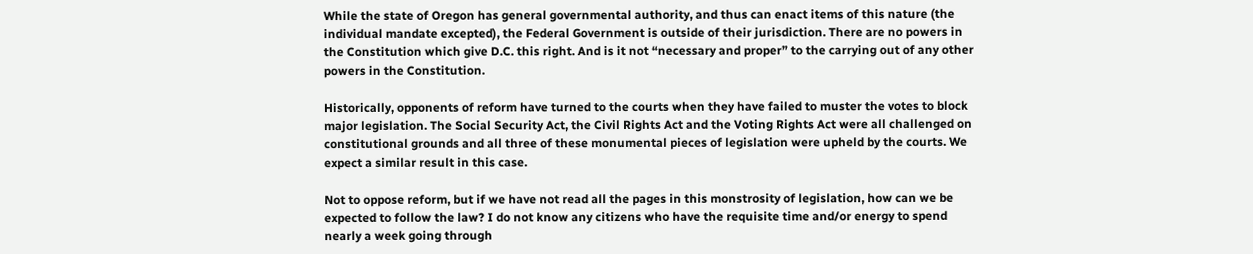While the state of Oregon has general governmental authority, and thus can enact items of this nature (the individual mandate excepted), the Federal Government is outside of their jurisdiction. There are no powers in the Constitution which give D.C. this right. And is it not “necessary and proper” to the carrying out of any other powers in the Constitution.

Historically, opponents of reform have turned to the courts when they have failed to muster the votes to block major legislation. The Social Security Act, the Civil Rights Act and the Voting Rights Act were all challenged on constitutional grounds and all three of these monumental pieces of legislation were upheld by the courts. We expect a similar result in this case.

Not to oppose reform, but if we have not read all the pages in this monstrosity of legislation, how can we be expected to follow the law? I do not know any citizens who have the requisite time and/or energy to spend nearly a week going through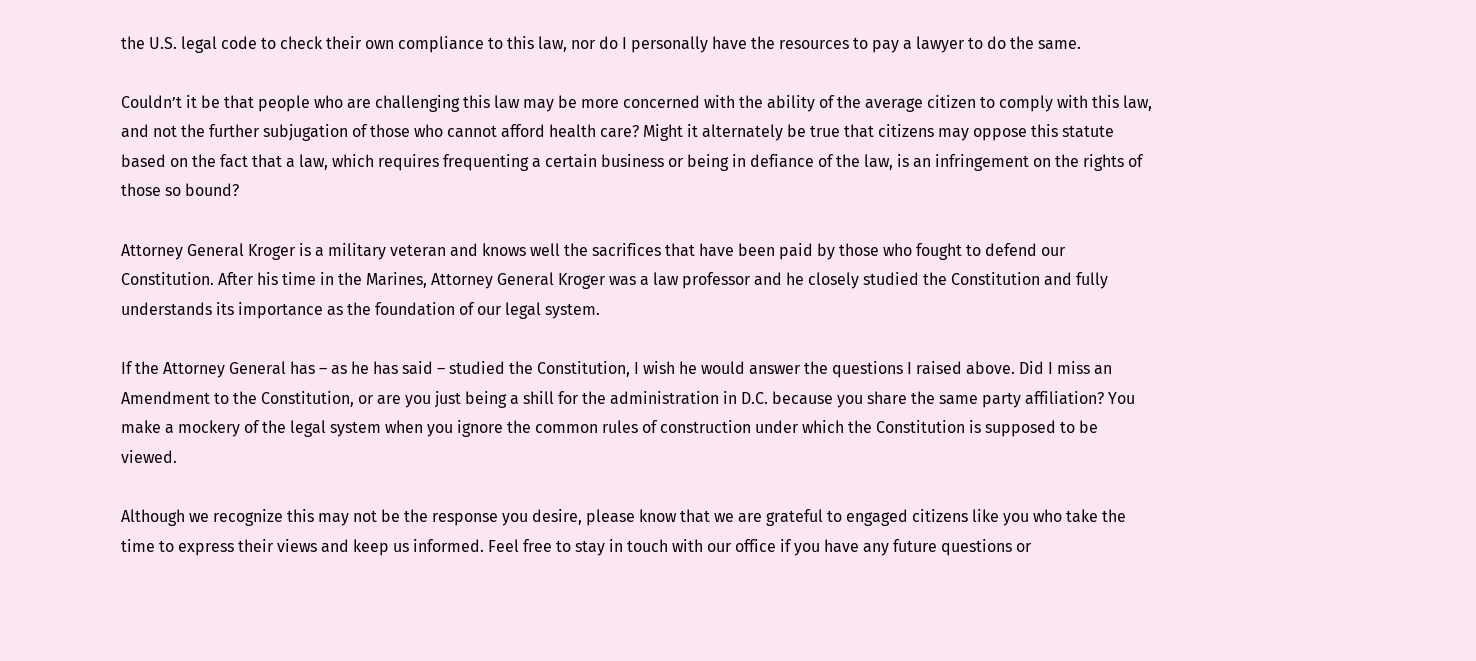the U.S. legal code to check their own compliance to this law, nor do I personally have the resources to pay a lawyer to do the same.

Couldn’t it be that people who are challenging this law may be more concerned with the ability of the average citizen to comply with this law, and not the further subjugation of those who cannot afford health care? Might it alternately be true that citizens may oppose this statute based on the fact that a law, which requires frequenting a certain business or being in defiance of the law, is an infringement on the rights of those so bound?

Attorney General Kroger is a military veteran and knows well the sacrifices that have been paid by those who fought to defend our Constitution. After his time in the Marines, Attorney General Kroger was a law professor and he closely studied the Constitution and fully understands its importance as the foundation of our legal system.

If the Attorney General has – as he has said – studied the Constitution, I wish he would answer the questions I raised above. Did I miss an Amendment to the Constitution, or are you just being a shill for the administration in D.C. because you share the same party affiliation? You make a mockery of the legal system when you ignore the common rules of construction under which the Constitution is supposed to be viewed.

Although we recognize this may not be the response you desire, please know that we are grateful to engaged citizens like you who take the time to express their views and keep us informed. Feel free to stay in touch with our office if you have any future questions or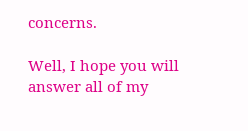concerns.

Well, I hope you will answer all of my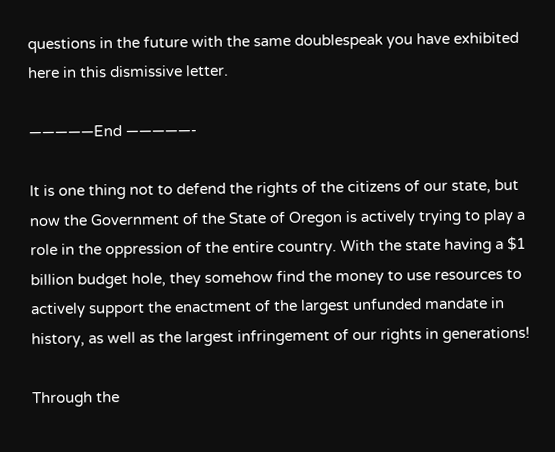questions in the future with the same doublespeak you have exhibited here in this dismissive letter.

—————End —————-

It is one thing not to defend the rights of the citizens of our state, but now the Government of the State of Oregon is actively trying to play a role in the oppression of the entire country. With the state having a $1 billion budget hole, they somehow find the money to use resources to actively support the enactment of the largest unfunded mandate in history, as well as the largest infringement of our rights in generations!

Through the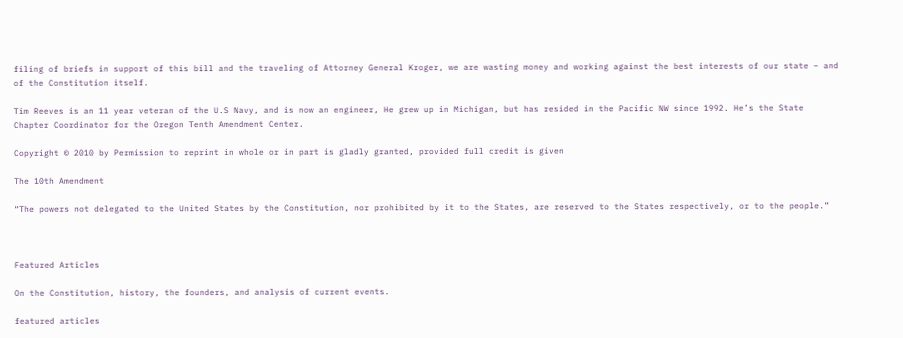filing of briefs in support of this bill and the traveling of Attorney General Kroger, we are wasting money and working against the best interests of our state – and of the Constitution itself.

Tim Reeves is an 11 year veteran of the U.S Navy, and is now an engineer, He grew up in Michigan, but has resided in the Pacific NW since 1992. He’s the State Chapter Coordinator for the Oregon Tenth Amendment Center.

Copyright © 2010 by Permission to reprint in whole or in part is gladly granted, provided full credit is given

The 10th Amendment

“The powers not delegated to the United States by the Constitution, nor prohibited by it to the States, are reserved to the States respectively, or to the people.”



Featured Articles

On the Constitution, history, the founders, and analysis of current events.

featured articles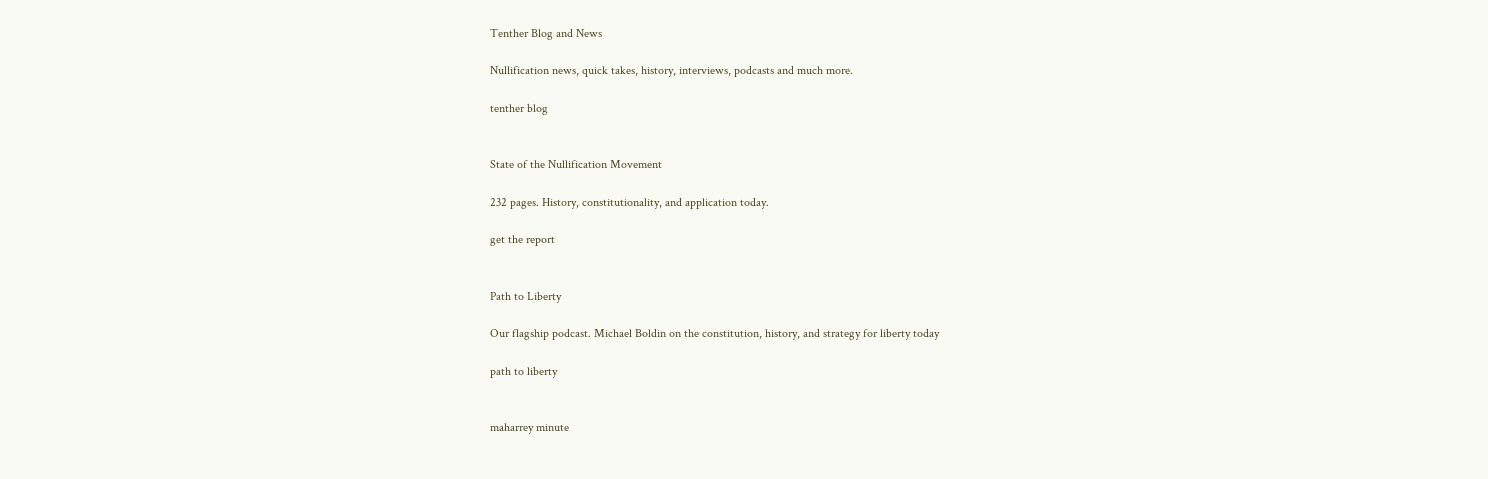Tenther Blog and News

Nullification news, quick takes, history, interviews, podcasts and much more.

tenther blog


State of the Nullification Movement

232 pages. History, constitutionality, and application today.

get the report


Path to Liberty

Our flagship podcast. Michael Boldin on the constitution, history, and strategy for liberty today

path to liberty


maharrey minute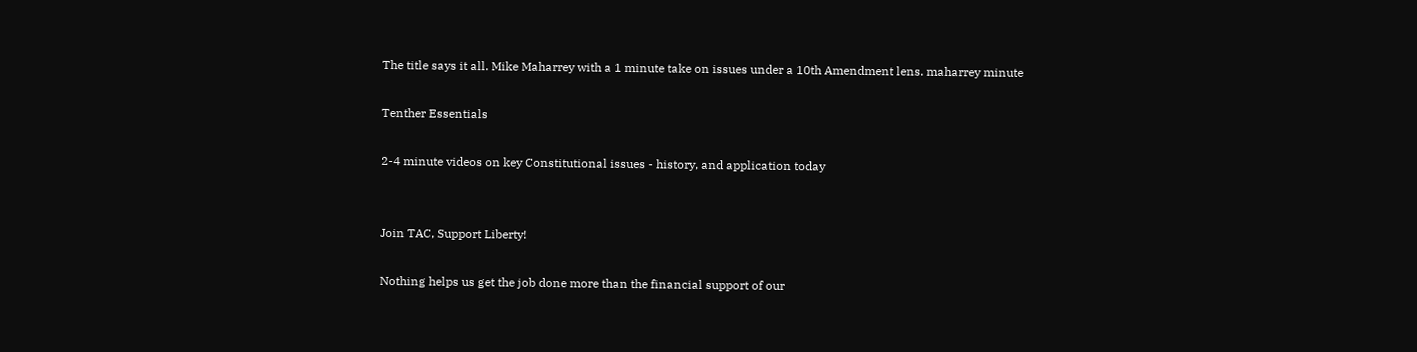The title says it all. Mike Maharrey with a 1 minute take on issues under a 10th Amendment lens. maharrey minute

Tenther Essentials

2-4 minute videos on key Constitutional issues - history, and application today


Join TAC, Support Liberty!

Nothing helps us get the job done more than the financial support of our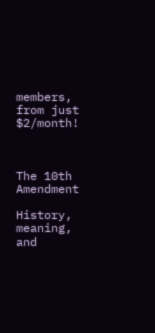members, from just $2/month!



The 10th Amendment

History, meaning, and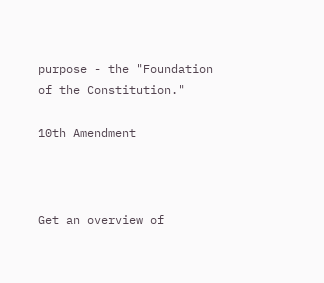purpose - the "Foundation of the Constitution."

10th Amendment



Get an overview of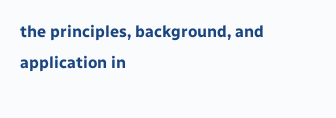the principles, background, and application in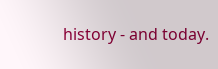history - and today.